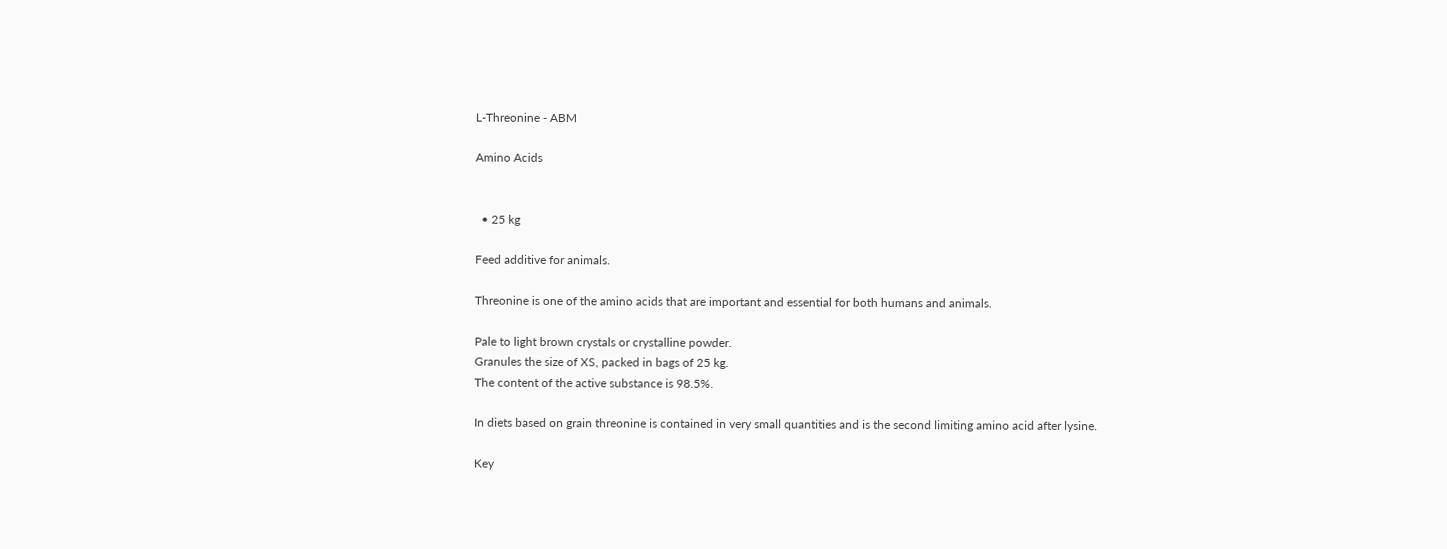L-Threonine - ABM

Amino Acids


  • 25 kg

Feed additive for animals.

Threonine is one of the amino acids that are important and essential for both humans and animals.

Pale to light brown crystals or crystalline powder.
Granules the size of XS, packed in bags of 25 kg.
The content of the active substance is 98.5%.

In diets based on grain threonine is contained in very small quantities and is the second limiting amino acid after lysine.

Key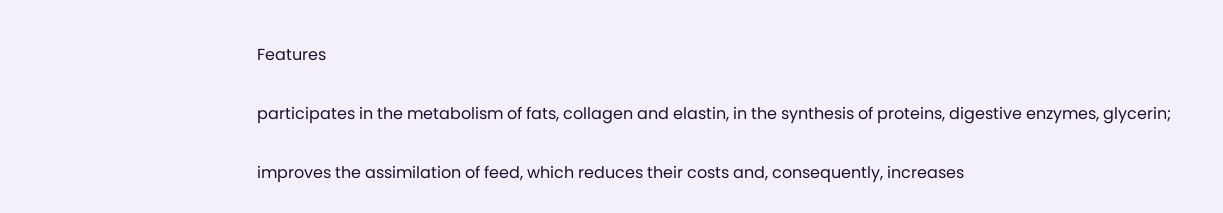Features

participates in the metabolism of fats, collagen and elastin, in the synthesis of proteins, digestive enzymes, glycerin;

improves the assimilation of feed, which reduces their costs and, consequently, increases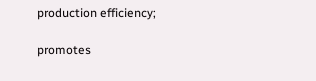production efficiency;

promotes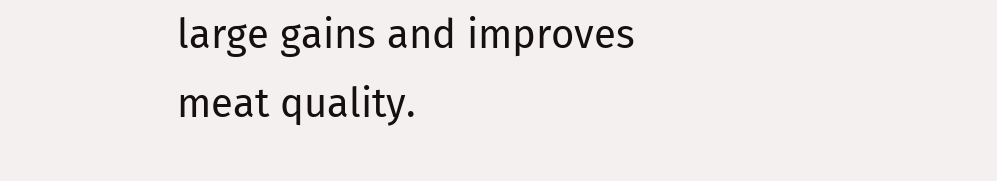large gains and improves meat quality.